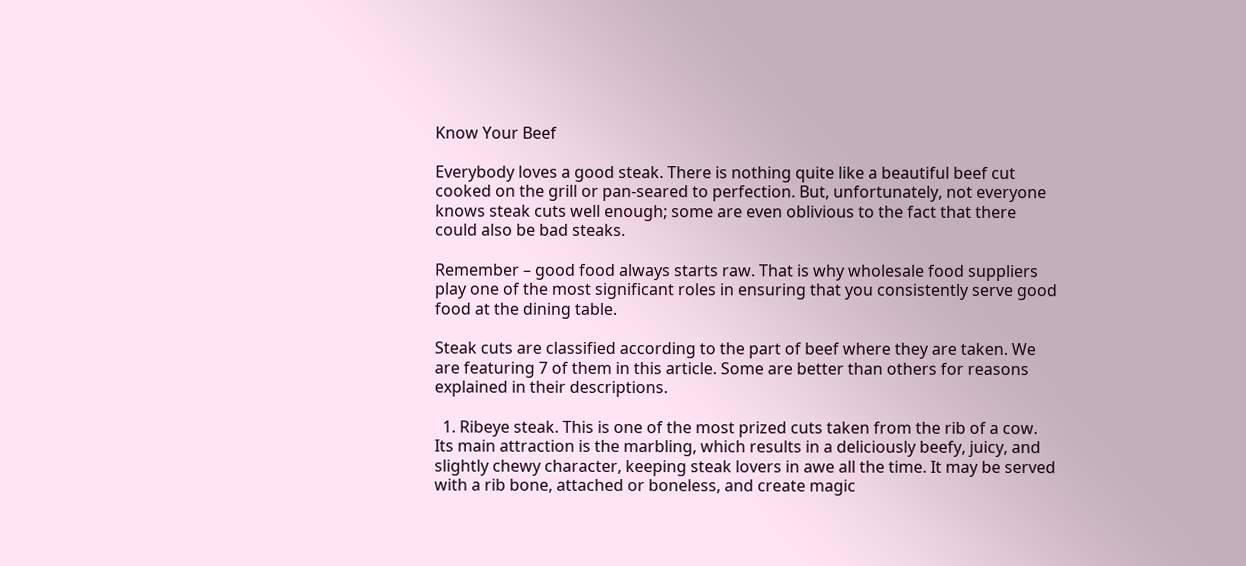Know Your Beef

Everybody loves a good steak. There is nothing quite like a beautiful beef cut cooked on the grill or pan-seared to perfection. But, unfortunately, not everyone knows steak cuts well enough; some are even oblivious to the fact that there could also be bad steaks.

Remember – good food always starts raw. That is why wholesale food suppliers play one of the most significant roles in ensuring that you consistently serve good food at the dining table.

Steak cuts are classified according to the part of beef where they are taken. We are featuring 7 of them in this article. Some are better than others for reasons explained in their descriptions.

  1. Ribeye steak. This is one of the most prized cuts taken from the rib of a cow. Its main attraction is the marbling, which results in a deliciously beefy, juicy, and slightly chewy character, keeping steak lovers in awe all the time. It may be served with a rib bone, attached or boneless, and create magic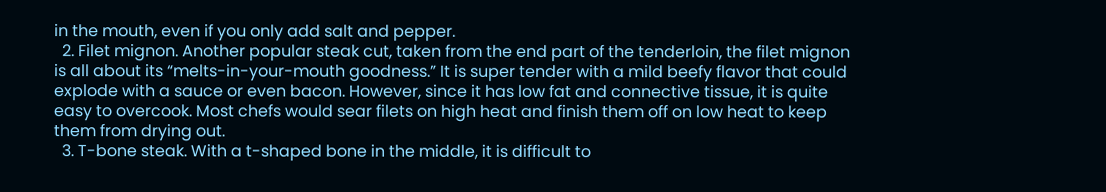in the mouth, even if you only add salt and pepper.
  2. Filet mignon. Another popular steak cut, taken from the end part of the tenderloin, the filet mignon is all about its “melts-in-your-mouth goodness.” It is super tender with a mild beefy flavor that could explode with a sauce or even bacon. However, since it has low fat and connective tissue, it is quite easy to overcook. Most chefs would sear filets on high heat and finish them off on low heat to keep them from drying out.
  3. T-bone steak. With a t-shaped bone in the middle, it is difficult to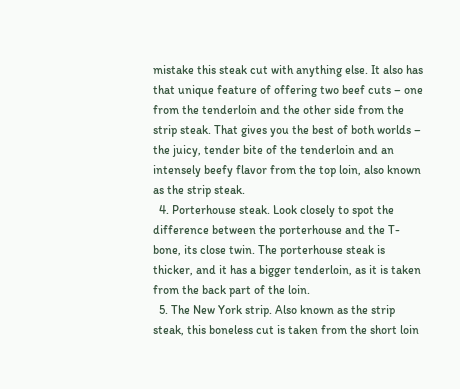mistake this steak cut with anything else. It also has that unique feature of offering two beef cuts – one from the tenderloin and the other side from the strip steak. That gives you the best of both worlds – the juicy, tender bite of the tenderloin and an intensely beefy flavor from the top loin, also known as the strip steak.
  4. Porterhouse steak. Look closely to spot the difference between the porterhouse and the T-bone, its close twin. The porterhouse steak is thicker, and it has a bigger tenderloin, as it is taken from the back part of the loin.
  5. The New York strip. Also known as the strip steak, this boneless cut is taken from the short loin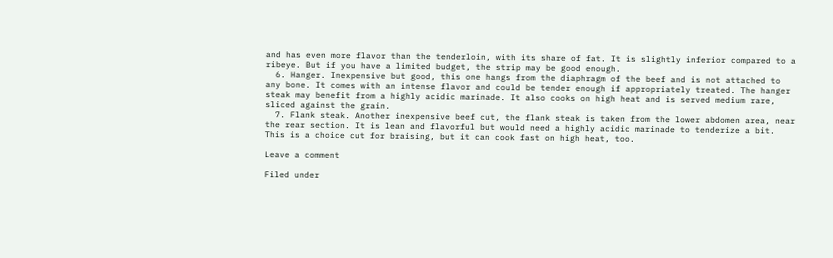and has even more flavor than the tenderloin, with its share of fat. It is slightly inferior compared to a ribeye. But if you have a limited budget, the strip may be good enough.
  6. Hanger. Inexpensive but good, this one hangs from the diaphragm of the beef and is not attached to any bone. It comes with an intense flavor and could be tender enough if appropriately treated. The hanger steak may benefit from a highly acidic marinade. It also cooks on high heat and is served medium rare, sliced against the grain.
  7. Flank steak. Another inexpensive beef cut, the flank steak is taken from the lower abdomen area, near the rear section. It is lean and flavorful but would need a highly acidic marinade to tenderize a bit. This is a choice cut for braising, but it can cook fast on high heat, too.

Leave a comment

Filed under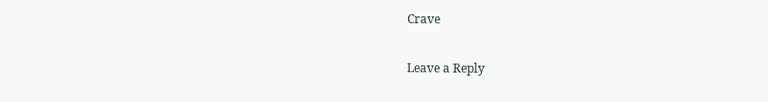Crave

Leave a Reply